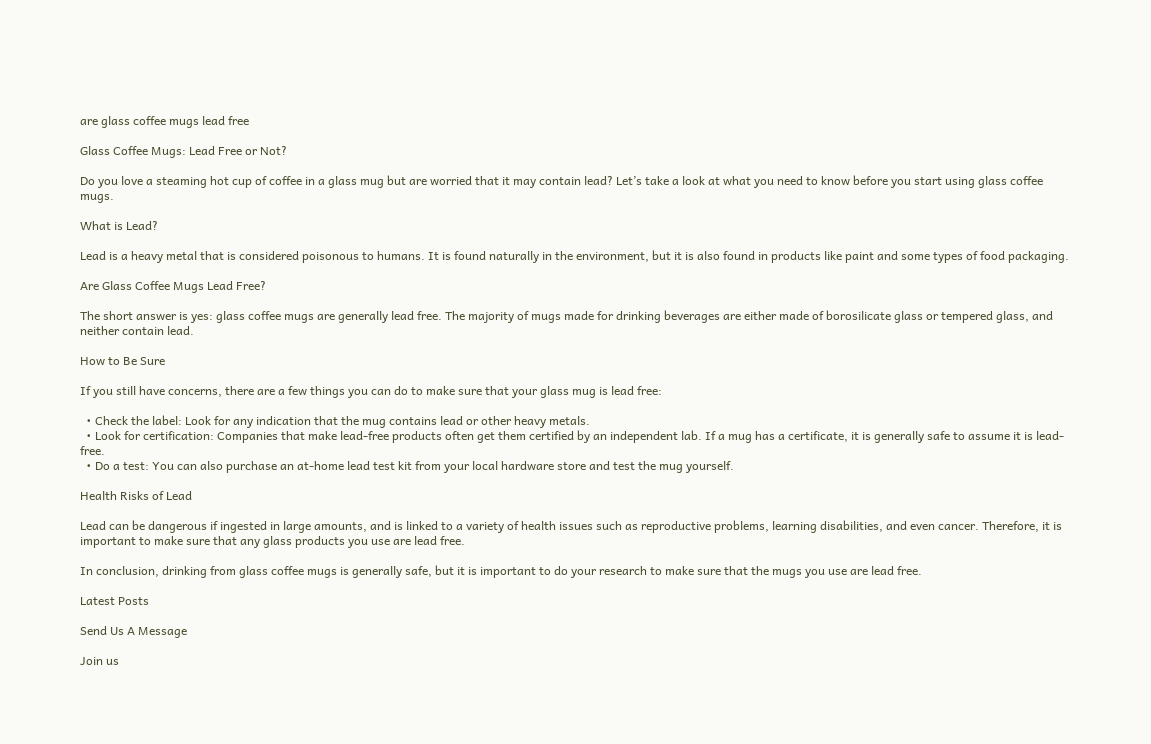are glass coffee mugs lead free

Glass Coffee Mugs: Lead Free or Not?

Do you love a steaming hot cup of coffee in a glass mug but are worried that it may contain lead? Let’s take a look at what you need to know before you start using glass coffee mugs.

What is Lead?

Lead is a heavy metal that is considered poisonous to humans. It is found naturally in the environment, but it is also found in products like paint and some types of food packaging.

Are Glass Coffee Mugs Lead Free?

The short answer is yes: glass coffee mugs are generally lead free. The majority of mugs made for drinking beverages are either made of borosilicate glass or tempered glass, and neither contain lead.

How to Be Sure

If you still have concerns, there are a few things you can do to make sure that your glass mug is lead free:

  • Check the label: Look for any indication that the mug contains lead or other heavy metals.
  • Look for certification: Companies that make lead-free products often get them certified by an independent lab. If a mug has a certificate, it is generally safe to assume it is lead-free.
  • Do a test: You can also purchase an at-home lead test kit from your local hardware store and test the mug yourself.

Health Risks of Lead

Lead can be dangerous if ingested in large amounts, and is linked to a variety of health issues such as reproductive problems, learning disabilities, and even cancer. Therefore, it is important to make sure that any glass products you use are lead free.

In conclusion, drinking from glass coffee mugs is generally safe, but it is important to do your research to make sure that the mugs you use are lead free.

Latest Posts

Send Us A Message

Join us